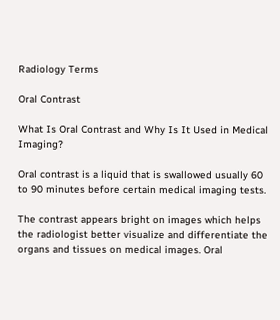Radiology Terms

Oral Contrast

What Is Oral Contrast and Why Is It Used in Medical Imaging?

Oral contrast is a liquid that is swallowed usually 60 to 90 minutes before certain medical imaging tests.

The contrast appears bright on images which helps the radiologist better visualize and differentiate the organs and tissues on medical images. Oral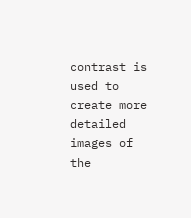contrast is used to create more detailed images of the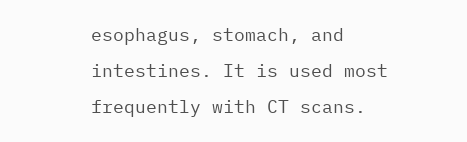esophagus, stomach, and intestines. It is used most frequently with CT scans.